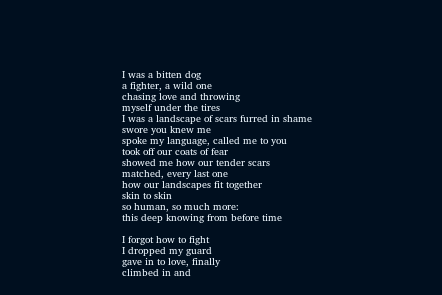I was a bitten dog
a fighter, a wild one
chasing love and throwing
myself under the tires
I was a landscape of scars furred in shame
swore you knew me
spoke my language, called me to you
took off our coats of fear
showed me how our tender scars
matched, every last one
how our landscapes fit together
skin to skin
so human, so much more:
this deep knowing from before time

I forgot how to fight
I dropped my guard
gave in to love, finally
climbed in and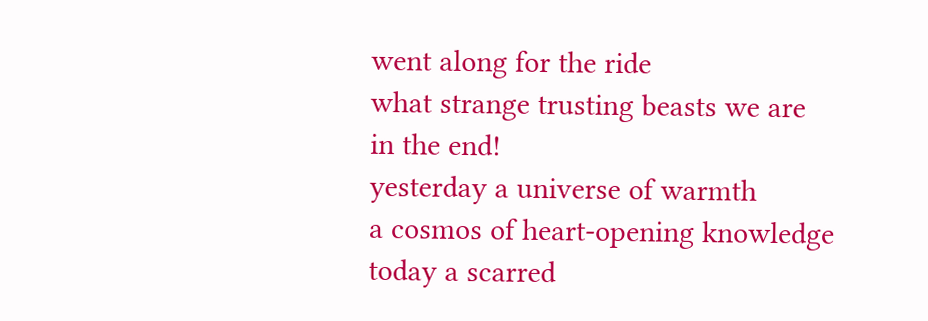went along for the ride
what strange trusting beasts we are
in the end!
yesterday a universe of warmth
a cosmos of heart-opening knowledge
today a scarred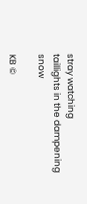stray watching
taillights in the dampening snow

KB ©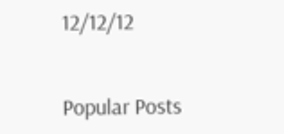12/12/12


Popular Posts